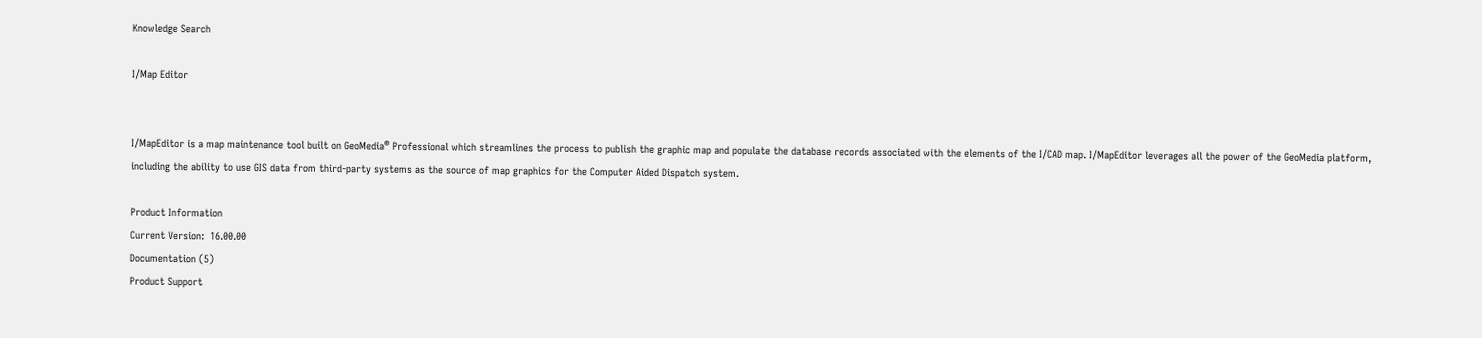Knowledge Search

I/Map Editor


I/MapEditor is a map maintenance tool built on GeoMedia® Professional which streamlines the process to publish the graphic map and populate the database records associated with the elements of the I/CAD map. I/MapEditor leverages all the power of the GeoMedia platform, including the ability to use GIS data from third-party systems as the source of map graphics for the Computer Aided Dispatch system.

Product Information
Current Version:  16.00.00
Documentation (5)
Product Support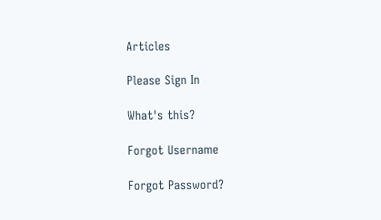Articles

Please Sign In

What's this?

Forgot Username

Forgot Password?